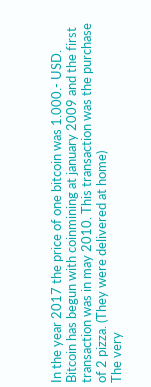In the year 2017 the price of one bitcoin was 1.000.- USD.
Bitcoin has begun with coinmining at january 2009 and the first transaction was in may 2010. This transaction was the purchase of 2 pizza. (They were delivered at home)
The very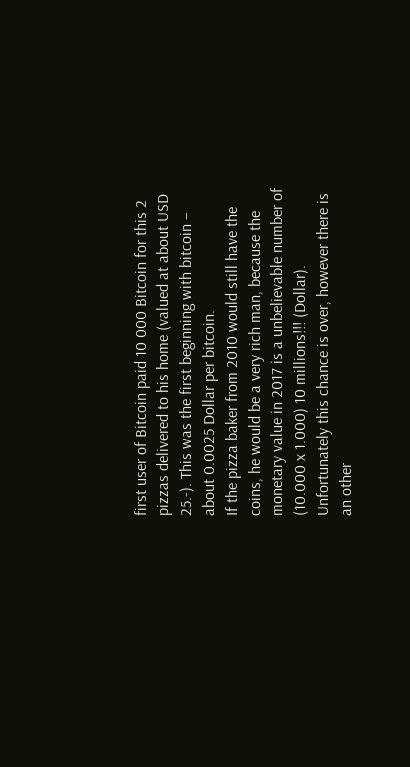first user of Bitcoin paid 10 000 Bitcoin for this 2 pizzas delivered to his home (valued at about USD 25.-). This was the first beginning with bitcoin – about 0.0025 Dollar per bitcoin.
If the pizza baker from 2010 would still have the coins, he would be a very rich man, because the monetary value in 2017 is a unbelievable number of (10.000 x 1.000) 10 millions!!! (Dollar).
Unfortunately this chance is over, however there is an other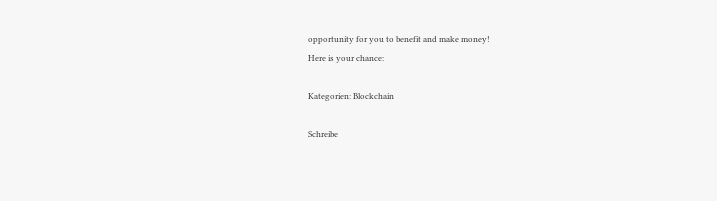opportunity for you to benefit and make money!
Here is your chance:

Kategorien: Blockchain

Schreibe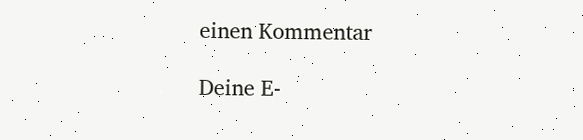einen Kommentar

Deine E-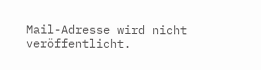Mail-Adresse wird nicht veröffentlicht.